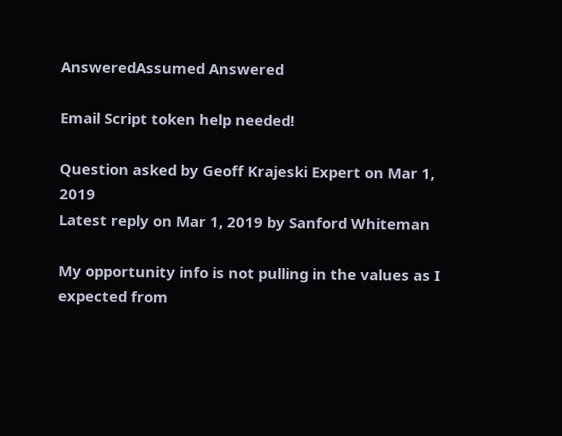AnsweredAssumed Answered

Email Script token help needed!

Question asked by Geoff Krajeski Expert on Mar 1, 2019
Latest reply on Mar 1, 2019 by Sanford Whiteman

My opportunity info is not pulling in the values as I expected from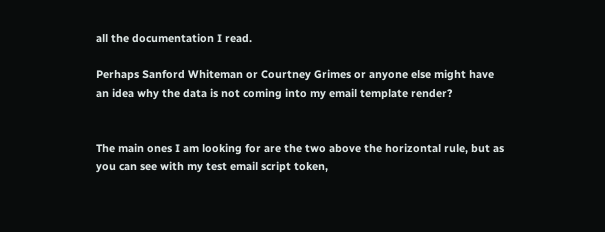all the documentation I read.

Perhaps Sanford Whiteman or Courtney Grimes or anyone else might have an idea why the data is not coming into my email template render?


The main ones I am looking for are the two above the horizontal rule, but as you can see with my test email script token,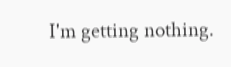I'm getting nothing.